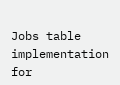Jobs table implementation for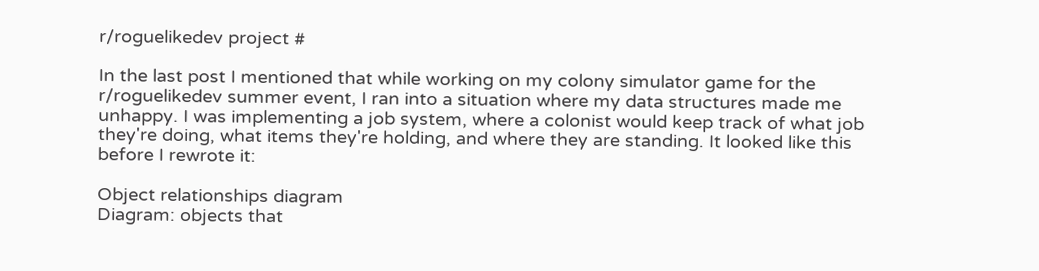r/roguelikedev project #

In the last post I mentioned that while working on my colony simulator game for the r/roguelikedev summer event, I ran into a situation where my data structures made me unhappy. I was implementing a job system, where a colonist would keep track of what job they're doing, what items they're holding, and where they are standing. It looked like this before I rewrote it:

Object relationships diagram
Diagram: objects that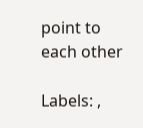point to each other

Labels: ,